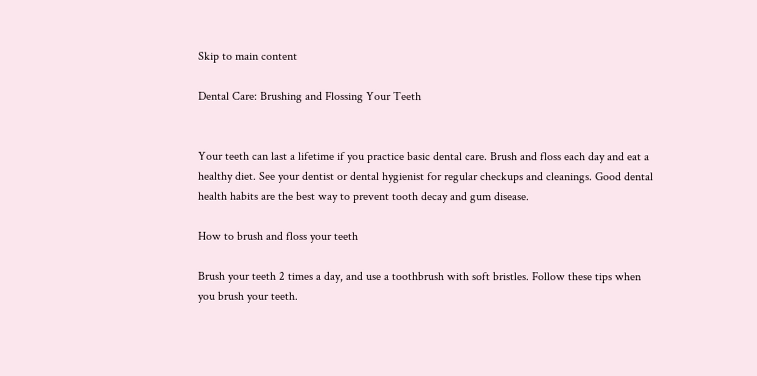Skip to main content

Dental Care: Brushing and Flossing Your Teeth


Your teeth can last a lifetime if you practice basic dental care. Brush and floss each day and eat a healthy diet. See your dentist or dental hygienist for regular checkups and cleanings. Good dental health habits are the best way to prevent tooth decay and gum disease.

How to brush and floss your teeth

Brush your teeth 2 times a day, and use a toothbrush with soft bristles. Follow these tips when you brush your teeth.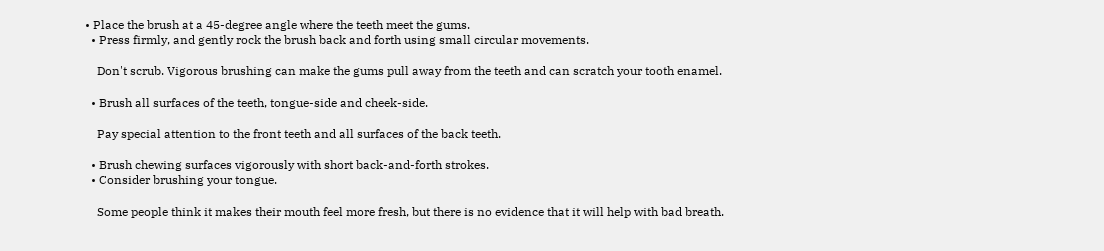• Place the brush at a 45-degree angle where the teeth meet the gums.
  • Press firmly, and gently rock the brush back and forth using small circular movements.

    Don't scrub. Vigorous brushing can make the gums pull away from the teeth and can scratch your tooth enamel.

  • Brush all surfaces of the teeth, tongue-side and cheek-side.

    Pay special attention to the front teeth and all surfaces of the back teeth.

  • Brush chewing surfaces vigorously with short back-and-forth strokes.
  • Consider brushing your tongue.

    Some people think it makes their mouth feel more fresh, but there is no evidence that it will help with bad breath.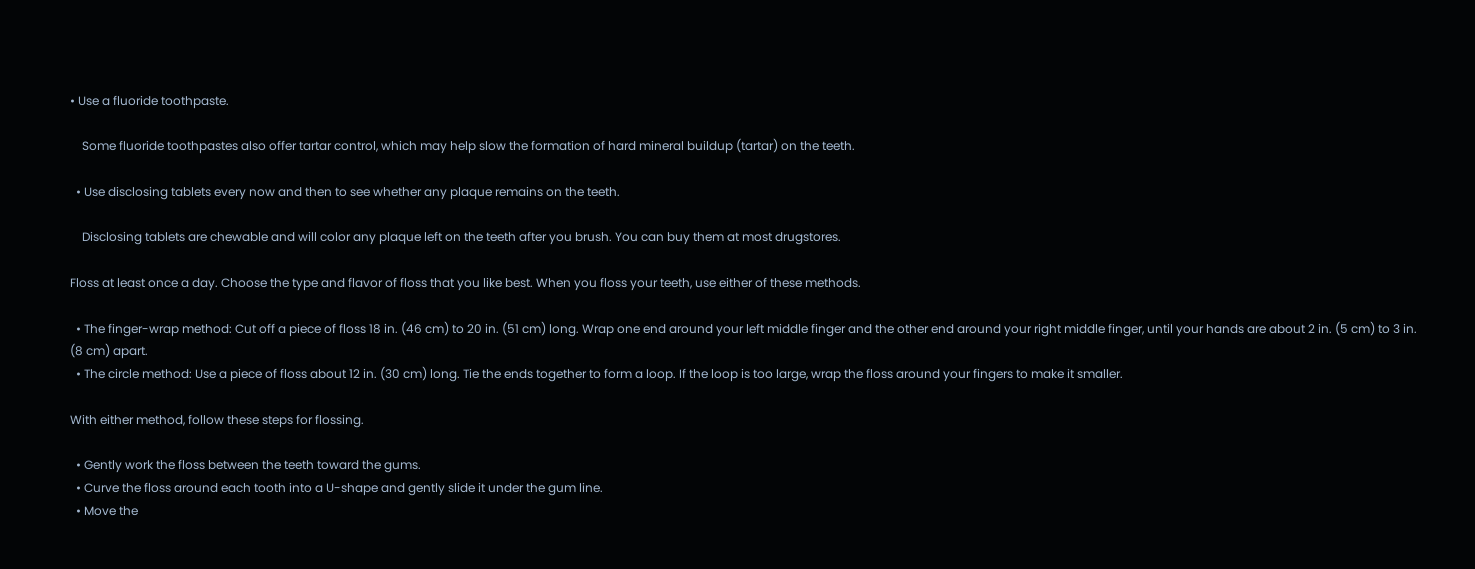• Use a fluoride toothpaste.

    Some fluoride toothpastes also offer tartar control, which may help slow the formation of hard mineral buildup (tartar) on the teeth.

  • Use disclosing tablets every now and then to see whether any plaque remains on the teeth.

    Disclosing tablets are chewable and will color any plaque left on the teeth after you brush. You can buy them at most drugstores.

Floss at least once a day. Choose the type and flavor of floss that you like best. When you floss your teeth, use either of these methods.

  • The finger-wrap method: Cut off a piece of floss 18 in. (46 cm) to 20 in. (51 cm) long. Wrap one end around your left middle finger and the other end around your right middle finger, until your hands are about 2 in. (5 cm) to 3 in. (8 cm) apart.
  • The circle method: Use a piece of floss about 12 in. (30 cm) long. Tie the ends together to form a loop. If the loop is too large, wrap the floss around your fingers to make it smaller.

With either method, follow these steps for flossing.

  • Gently work the floss between the teeth toward the gums.
  • Curve the floss around each tooth into a U-shape and gently slide it under the gum line.
  • Move the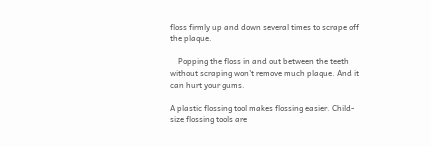floss firmly up and down several times to scrape off the plaque.

    Popping the floss in and out between the teeth without scraping won't remove much plaque. And it can hurt your gums.

A plastic flossing tool makes flossing easier. Child-size flossing tools are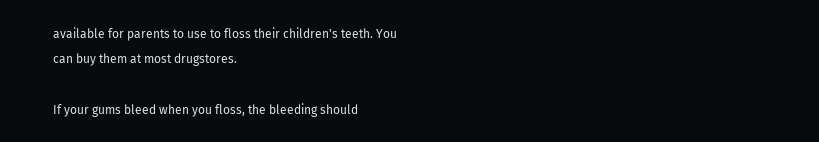available for parents to use to floss their children's teeth. You can buy them at most drugstores.

If your gums bleed when you floss, the bleeding should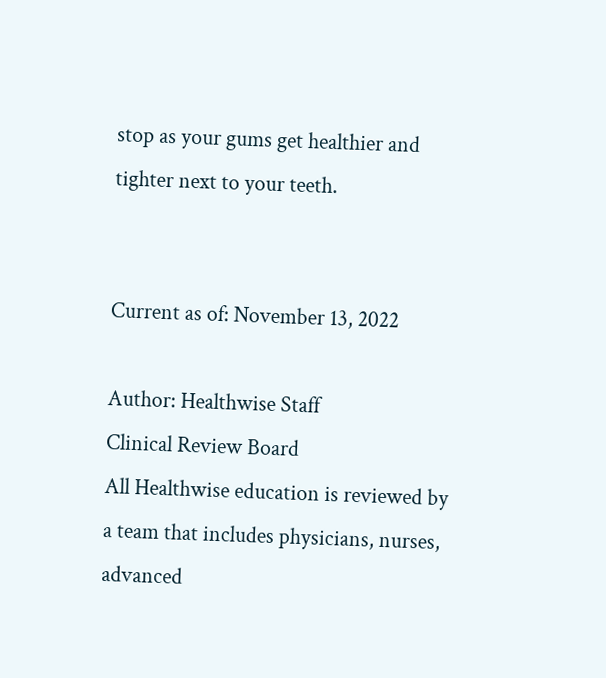stop as your gums get healthier and tighter next to your teeth.


Current as of: November 13, 2022

Author: Healthwise Staff
Clinical Review Board
All Healthwise education is reviewed by a team that includes physicians, nurses, advanced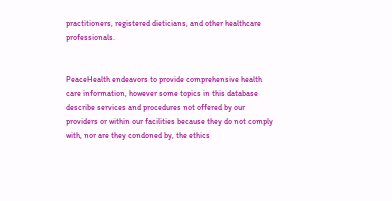practitioners, registered dieticians, and other healthcare professionals.


PeaceHealth endeavors to provide comprehensive health care information, however some topics in this database describe services and procedures not offered by our providers or within our facilities because they do not comply with, nor are they condoned by, the ethics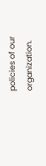policies of our organization.